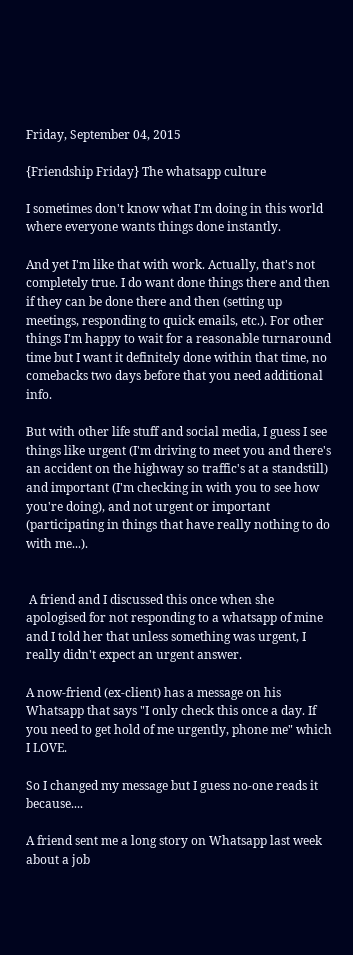Friday, September 04, 2015

{Friendship Friday} The whatsapp culture

I sometimes don't know what I'm doing in this world where everyone wants things done instantly.

And yet I'm like that with work. Actually, that's not completely true. I do want done things there and then if they can be done there and then (setting up meetings, responding to quick emails, etc.). For other things I'm happy to wait for a reasonable turnaround time but I want it definitely done within that time, no comebacks two days before that you need additional info.

But with other life stuff and social media, I guess I see things like urgent (I'm driving to meet you and there's an accident on the highway so traffic's at a standstill) and important (I'm checking in with you to see how you're doing), and not urgent or important (participating in things that have really nothing to do with me...).


 A friend and I discussed this once when she apologised for not responding to a whatsapp of mine and I told her that unless something was urgent, I really didn't expect an urgent answer.

A now-friend (ex-client) has a message on his Whatsapp that says "I only check this once a day. If you need to get hold of me urgently, phone me" which I LOVE.

So I changed my message but I guess no-one reads it because....

A friend sent me a long story on Whatsapp last week about a job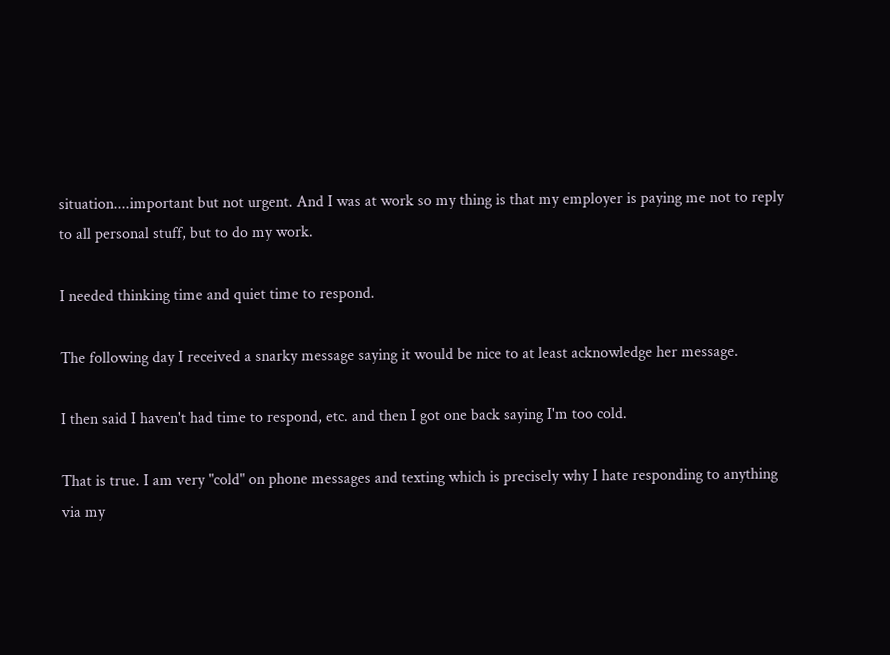situation....important but not urgent. And I was at work so my thing is that my employer is paying me not to reply to all personal stuff, but to do my work.

I needed thinking time and quiet time to respond.

The following day I received a snarky message saying it would be nice to at least acknowledge her message.

I then said I haven't had time to respond, etc. and then I got one back saying I'm too cold.

That is true. I am very "cold" on phone messages and texting which is precisely why I hate responding to anything via my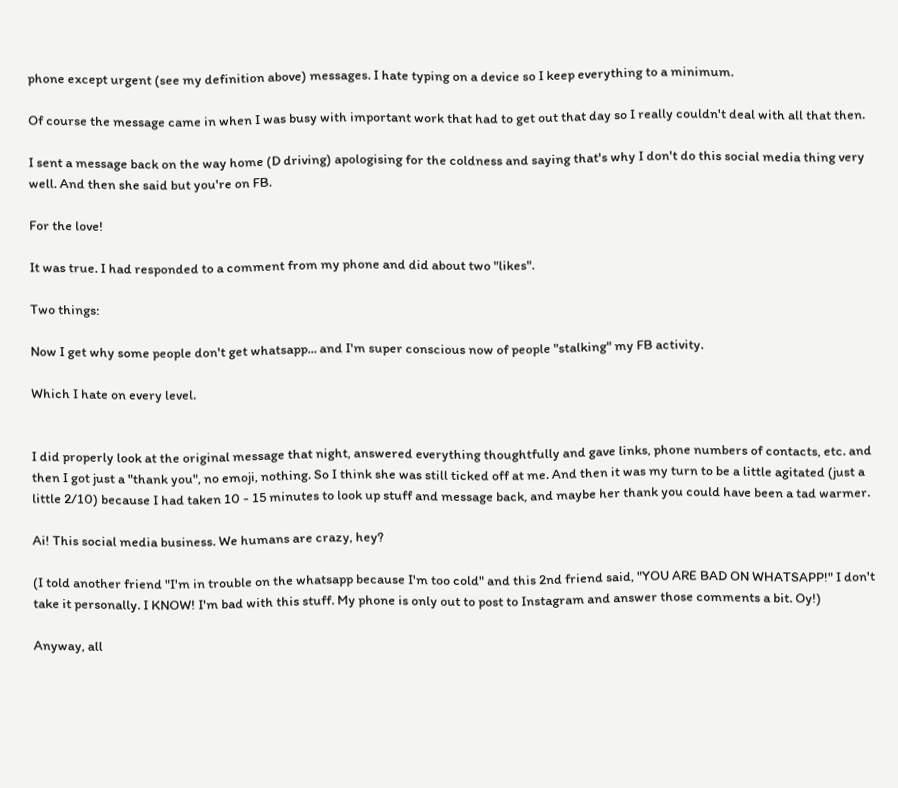phone except urgent (see my definition above) messages. I hate typing on a device so I keep everything to a minimum.

Of course the message came in when I was busy with important work that had to get out that day so I really couldn't deal with all that then.

I sent a message back on the way home (D driving) apologising for the coldness and saying that's why I don't do this social media thing very well. And then she said but you're on FB.

For the love!

It was true. I had responded to a comment from my phone and did about two "likes".

Two things:

Now I get why some people don't get whatsapp... and I'm super conscious now of people "stalking" my FB activity.

Which I hate on every level.


I did properly look at the original message that night, answered everything thoughtfully and gave links, phone numbers of contacts, etc. and then I got just a "thank you", no emoji, nothing. So I think she was still ticked off at me. And then it was my turn to be a little agitated (just a little 2/10) because I had taken 10 - 15 minutes to look up stuff and message back, and maybe her thank you could have been a tad warmer.

Ai! This social media business. We humans are crazy, hey?

(I told another friend "I'm in trouble on the whatsapp because I'm too cold" and this 2nd friend said, "YOU ARE BAD ON WHATSAPP!" I don't take it personally. I KNOW! I'm bad with this stuff. My phone is only out to post to Instagram and answer those comments a bit. Oy!)

Anyway, all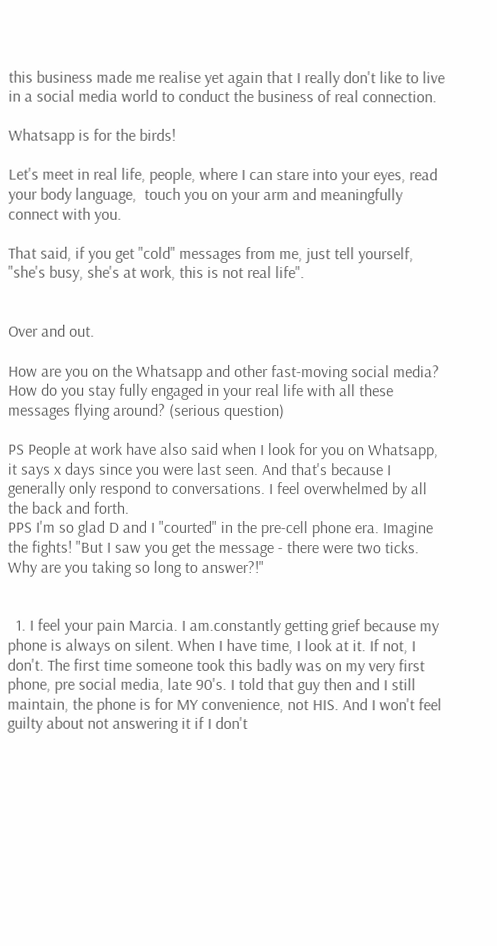this business made me realise yet again that I really don't like to live in a social media world to conduct the business of real connection.

Whatsapp is for the birds!

Let's meet in real life, people, where I can stare into your eyes, read your body language,  touch you on your arm and meaningfully connect with you.

That said, if you get "cold" messages from me, just tell yourself, "she's busy, she's at work, this is not real life".


Over and out.

How are you on the Whatsapp and other fast-moving social media?
How do you stay fully engaged in your real life with all these messages flying around? (serious question)

PS People at work have also said when I look for you on Whatsapp, it says x days since you were last seen. And that's because I generally only respond to conversations. I feel overwhelmed by all the back and forth.
PPS I'm so glad D and I "courted" in the pre-cell phone era. Imagine the fights! "But I saw you get the message - there were two ticks. Why are you taking so long to answer?!"


  1. I feel your pain Marcia. I am.constantly getting grief because my phone is always on silent. When I have time, I look at it. If not, I don't. The first time someone took this badly was on my very first phone, pre social media, late 90's. I told that guy then and I still maintain, the phone is for MY convenience, not HIS. And I won't feel guilty about not answering it if I don't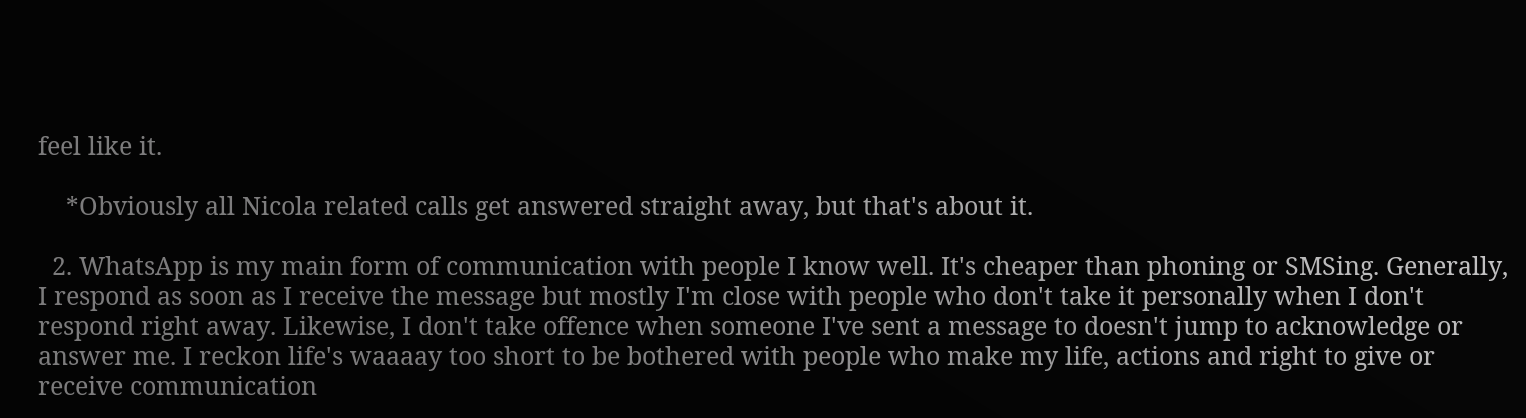feel like it.

    *Obviously all Nicola related calls get answered straight away, but that's about it.

  2. WhatsApp is my main form of communication with people I know well. It's cheaper than phoning or SMSing. Generally, I respond as soon as I receive the message but mostly I'm close with people who don't take it personally when I don't respond right away. Likewise, I don't take offence when someone I've sent a message to doesn't jump to acknowledge or answer me. I reckon life's waaaay too short to be bothered with people who make my life, actions and right to give or receive communication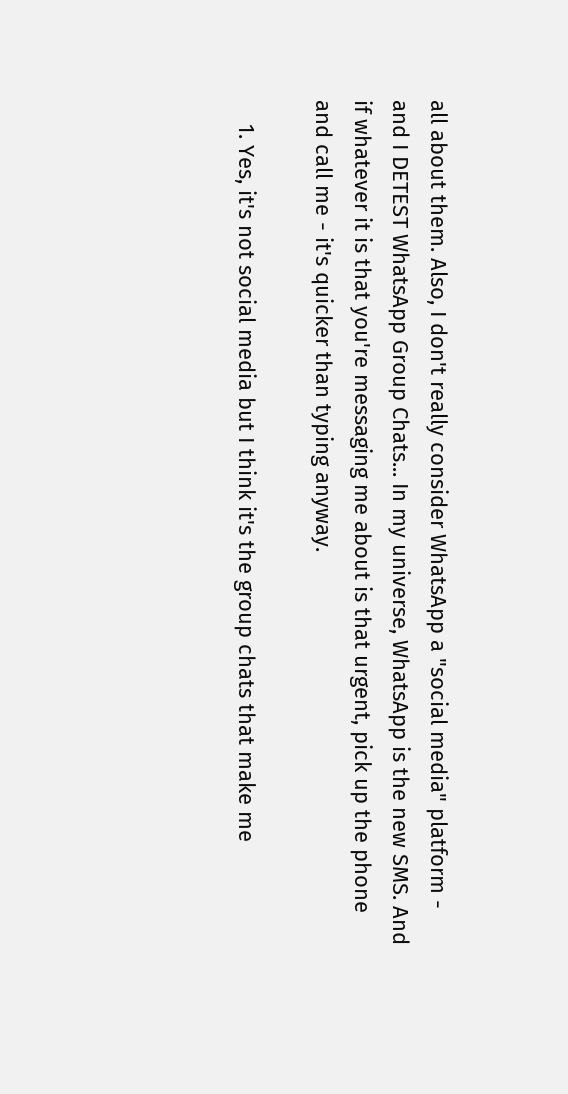all about them. Also, I don't really consider WhatsApp a "social media" platform - and I DETEST WhatsApp Group Chats... In my universe, WhatsApp is the new SMS. And if whatever it is that you're messaging me about is that urgent, pick up the phone and call me - it's quicker than typing anyway.

    1. Yes, it's not social media but I think it's the group chats that make me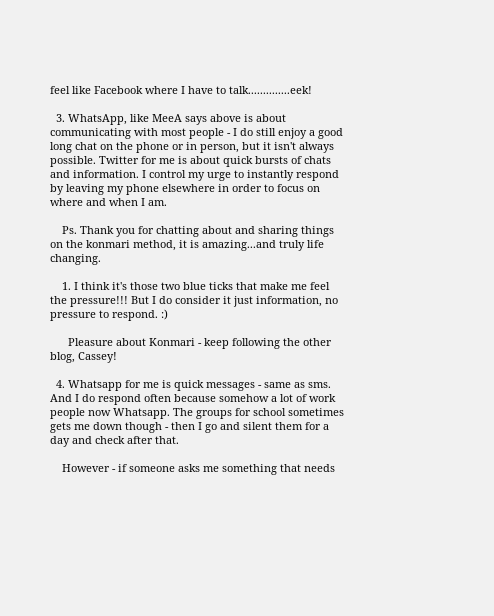feel like Facebook where I have to talk..............eek!

  3. WhatsApp, like MeeA says above is about communicating with most people - I do still enjoy a good long chat on the phone or in person, but it isn't always possible. Twitter for me is about quick bursts of chats and information. I control my urge to instantly respond by leaving my phone elsewhere in order to focus on where and when I am.

    Ps. Thank you for chatting about and sharing things on the konmari method, it is amazing...and truly life changing.

    1. I think it's those two blue ticks that make me feel the pressure!!! But I do consider it just information, no pressure to respond. :)

      Pleasure about Konmari - keep following the other blog, Cassey!

  4. Whatsapp for me is quick messages - same as sms. And I do respond often because somehow a lot of work people now Whatsapp. The groups for school sometimes gets me down though - then I go and silent them for a day and check after that.

    However - if someone asks me something that needs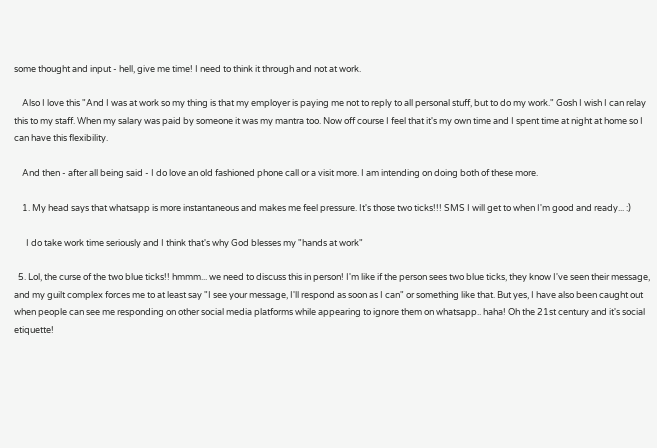some thought and input - hell, give me time! I need to think it through and not at work.

    Also I love this "And I was at work so my thing is that my employer is paying me not to reply to all personal stuff, but to do my work." Gosh I wish I can relay this to my staff. When my salary was paid by someone it was my mantra too. Now off course I feel that it's my own time and I spent time at night at home so I can have this flexibility.

    And then - after all being said - I do love an old fashioned phone call or a visit more. I am intending on doing both of these more.

    1. My head says that whatsapp is more instantaneous and makes me feel pressure. It's those two ticks!!! SMS I will get to when I'm good and ready... :)

      I do take work time seriously and I think that's why God blesses my "hands at work"

  5. Lol, the curse of the two blue ticks!! hmmm... we need to discuss this in person! I'm like if the person sees two blue ticks, they know I've seen their message, and my guilt complex forces me to at least say "I see your message, I'll respond as soon as I can" or something like that. But yes, I have also been caught out when people can see me responding on other social media platforms while appearing to ignore them on whatsapp.. haha! Oh the 21st century and it's social etiquette!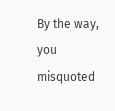By the way, you misquoted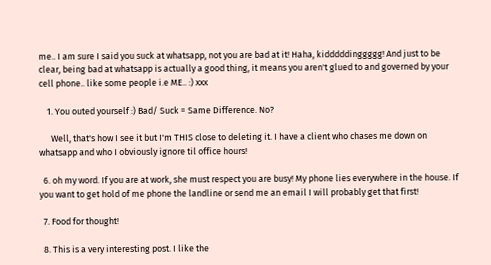me.. I am sure I said you suck at whatsapp, not you are bad at it! Haha, kidddddinggggg! And just to be clear, being bad at whatsapp is actually a good thing, it means you aren't glued to and governed by your cell phone.. like some people i.e ME.. :) xxx

    1. You outed yourself :) Bad/ Suck = Same Difference. No?

      Well, that's how I see it but I'm THIS close to deleting it. I have a client who chases me down on whatsapp and who I obviously ignore til office hours!

  6. oh my word. If you are at work, she must respect you are busy! My phone lies everywhere in the house. If you want to get hold of me phone the landline or send me an email I will probably get that first!

  7. Food for thought!

  8. This is a very interesting post. I like the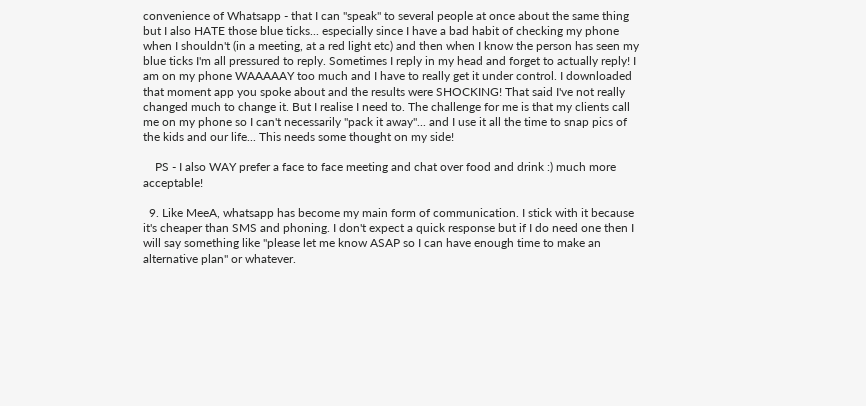convenience of Whatsapp - that I can "speak" to several people at once about the same thing but I also HATE those blue ticks... especially since I have a bad habit of checking my phone when I shouldn't (in a meeting, at a red light etc) and then when I know the person has seen my blue ticks I'm all pressured to reply. Sometimes I reply in my head and forget to actually reply! I am on my phone WAAAAAY too much and I have to really get it under control. I downloaded that moment app you spoke about and the results were SHOCKING! That said I've not really changed much to change it. But I realise I need to. The challenge for me is that my clients call me on my phone so I can't necessarily "pack it away"... and I use it all the time to snap pics of the kids and our life... This needs some thought on my side!

    PS - I also WAY prefer a face to face meeting and chat over food and drink :) much more acceptable!

  9. Like MeeA, whatsapp has become my main form of communication. I stick with it because it's cheaper than SMS and phoning. I don't expect a quick response but if I do need one then I will say something like "please let me know ASAP so I can have enough time to make an alternative plan" or whatever.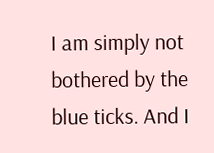I am simply not bothered by the blue ticks. And I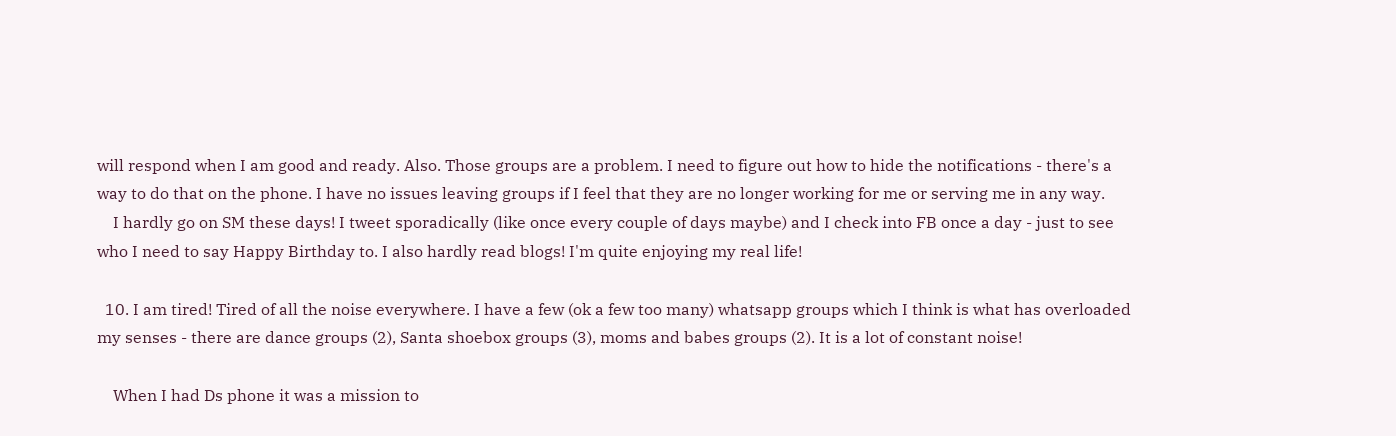will respond when I am good and ready. Also. Those groups are a problem. I need to figure out how to hide the notifications - there's a way to do that on the phone. I have no issues leaving groups if I feel that they are no longer working for me or serving me in any way.
    I hardly go on SM these days! I tweet sporadically (like once every couple of days maybe) and I check into FB once a day - just to see who I need to say Happy Birthday to. I also hardly read blogs! I'm quite enjoying my real life!

  10. I am tired! Tired of all the noise everywhere. I have a few (ok a few too many) whatsapp groups which I think is what has overloaded my senses - there are dance groups (2), Santa shoebox groups (3), moms and babes groups (2). It is a lot of constant noise!

    When I had Ds phone it was a mission to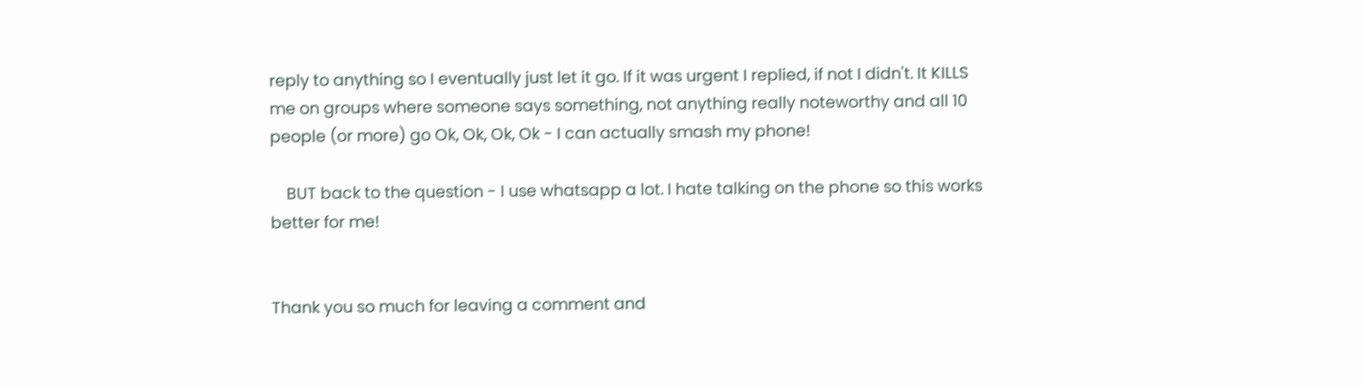reply to anything so I eventually just let it go. If it was urgent I replied, if not I didn't. It KILLS me on groups where someone says something, not anything really noteworthy and all 10 people (or more) go Ok, Ok, Ok, Ok - I can actually smash my phone!

    BUT back to the question - I use whatsapp a lot. I hate talking on the phone so this works better for me!


Thank you so much for leaving a comment and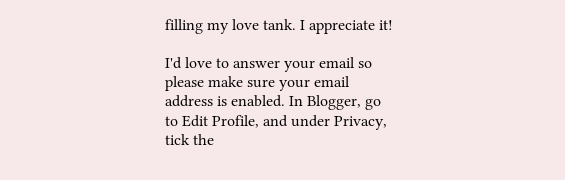filling my love tank. I appreciate it!

I'd love to answer your email so please make sure your email address is enabled. In Blogger, go to Edit Profile, and under Privacy, tick the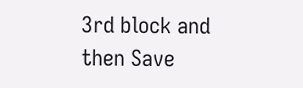3rd block and then Save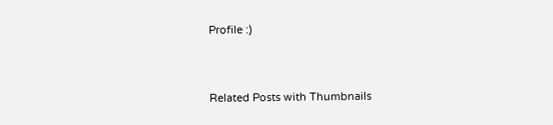Profile :)


Related Posts with Thumbnails